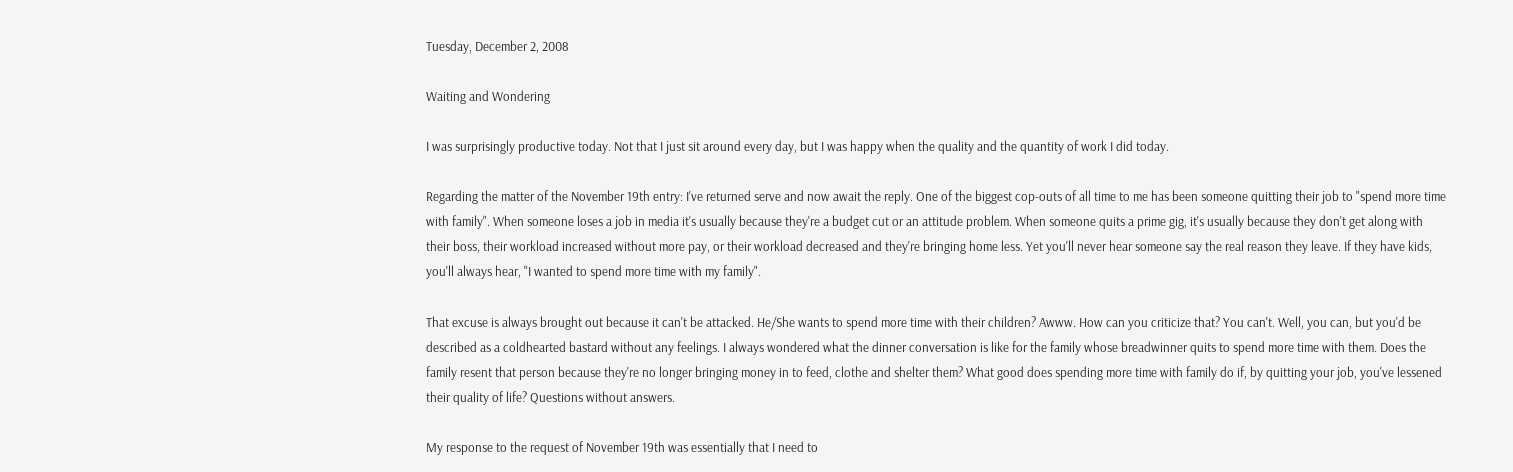Tuesday, December 2, 2008

Waiting and Wondering

I was surprisingly productive today. Not that I just sit around every day, but I was happy when the quality and the quantity of work I did today.

Regarding the matter of the November 19th entry: I've returned serve and now await the reply. One of the biggest cop-outs of all time to me has been someone quitting their job to "spend more time with family". When someone loses a job in media it's usually because they're a budget cut or an attitude problem. When someone quits a prime gig, it's usually because they don't get along with their boss, their workload increased without more pay, or their workload decreased and they're bringing home less. Yet you'll never hear someone say the real reason they leave. If they have kids, you'll always hear, "I wanted to spend more time with my family".

That excuse is always brought out because it can't be attacked. He/She wants to spend more time with their children? Awww. How can you criticize that? You can't. Well, you can, but you'd be described as a coldhearted bastard without any feelings. I always wondered what the dinner conversation is like for the family whose breadwinner quits to spend more time with them. Does the family resent that person because they're no longer bringing money in to feed, clothe and shelter them? What good does spending more time with family do if, by quitting your job, you've lessened their quality of life? Questions without answers.

My response to the request of November 19th was essentially that I need to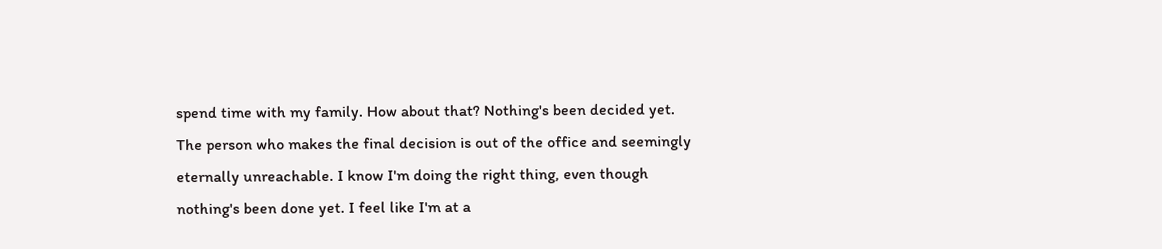spend time with my family. How about that? Nothing's been decided yet. The person who makes the final decision is out of the office and seemingly eternally unreachable. I know I'm doing the right thing, even though nothing's been done yet. I feel like I'm at a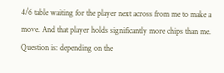4/6 table waiting for the player next across from me to make a move. And that player holds significantly more chips than me. Question is: depending on the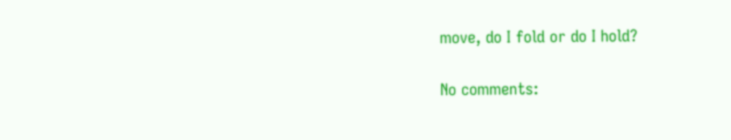move, do I fold or do I hold?

No comments: